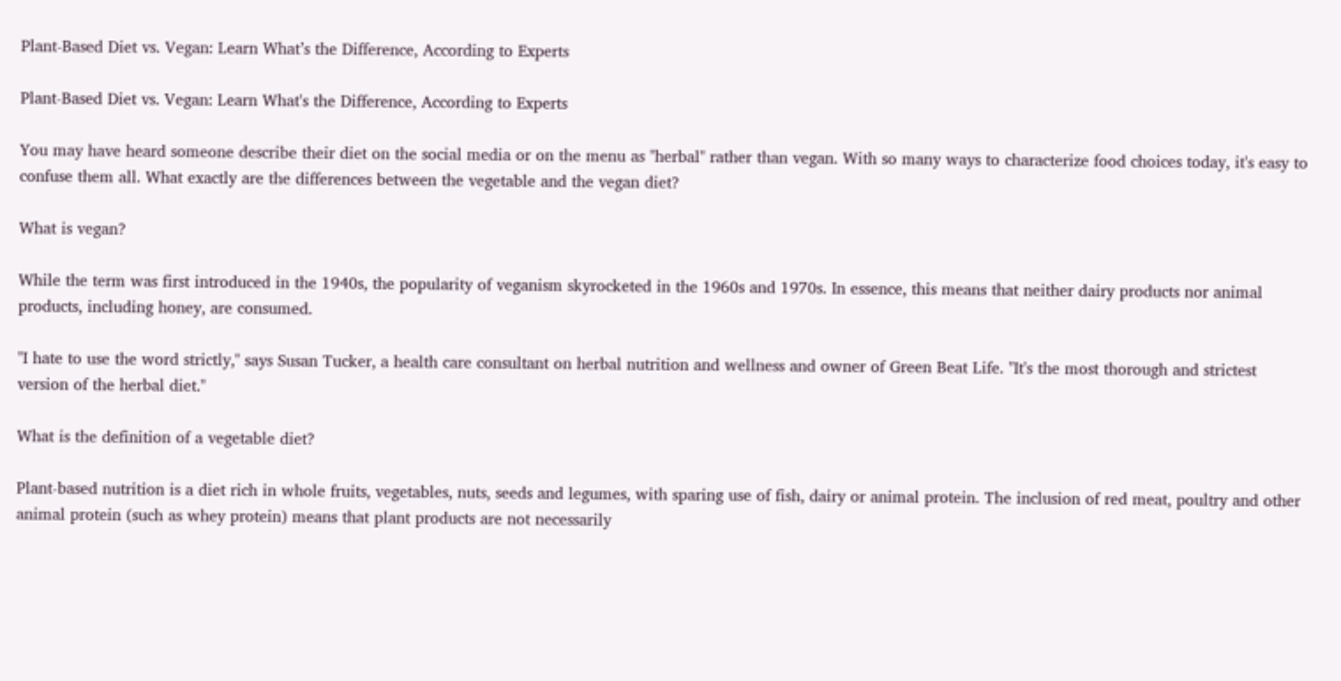Plant-Based Diet vs. Vegan: Learn What’s the Difference, According to Experts

Plant-Based Diet vs. Vegan: Learn What's the Difference, According to Experts

You may have heard someone describe their diet on the social media or on the menu as "herbal" rather than vegan. With so many ways to characterize food choices today, it's easy to confuse them all. What exactly are the differences between the vegetable and the vegan diet?

What is vegan?

While the term was first introduced in the 1940s, the popularity of veganism skyrocketed in the 1960s and 1970s. In essence, this means that neither dairy products nor animal products, including honey, are consumed.

"I hate to use the word strictly," says Susan Tucker, a health care consultant on herbal nutrition and wellness and owner of Green Beat Life. "It's the most thorough and strictest version of the herbal diet."

What is the definition of a vegetable diet?

Plant-based nutrition is a diet rich in whole fruits, vegetables, nuts, seeds and legumes, with sparing use of fish, dairy or animal protein. The inclusion of red meat, poultry and other animal protein (such as whey protein) means that plant products are not necessarily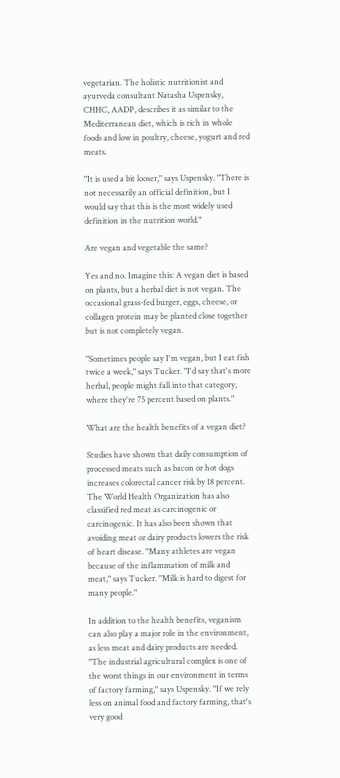vegetarian. The holistic nutritionist and ayurveda consultant Natasha Uspensky, CHHC, AADP, describes it as similar to the Mediterranean diet, which is rich in whole foods and low in poultry, cheese, yogurt and red meats.

"It is used a bit looser," says Uspensky. "There is not necessarily an official definition, but I would say that this is the most widely used definition in the nutrition world."

Are vegan and vegetable the same?

Yes and no. Imagine this: A vegan diet is based on plants, but a herbal diet is not vegan. The occasional grass-fed burger, eggs, cheese, or collagen protein may be planted close together but is not completely vegan.

"Sometimes people say I'm vegan, but I eat fish twice a week," says Tucker. "I'd say that's more herbal, people might fall into that category, where they're 75 percent based on plants."

What are the health benefits of a vegan diet?

Studies have shown that daily consumption of processed meats such as bacon or hot dogs increases colorectal cancer risk by 18 percent. The World Health Organization has also classified red meat as carcinogenic or carcinogenic. It has also been shown that avoiding meat or dairy products lowers the risk of heart disease. "Many athletes are vegan because of the inflammation of milk and meat," says Tucker. "Milk is hard to digest for many people."

In addition to the health benefits, veganism can also play a major role in the environment, as less meat and dairy products are needed. "The industrial agricultural complex is one of the worst things in our environment in terms of factory farming," says Uspensky. "If we rely less on animal food and factory farming, that's very good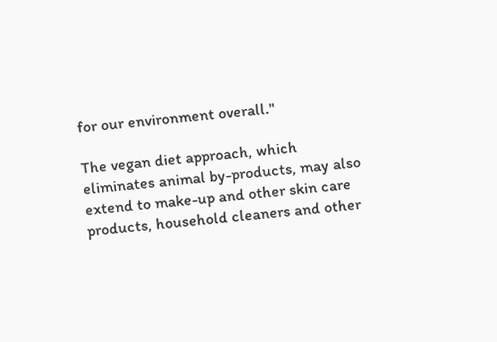for our environment overall."

The vegan diet approach, which eliminates animal by-products, may also extend to make-up and other skin care products, household cleaners and other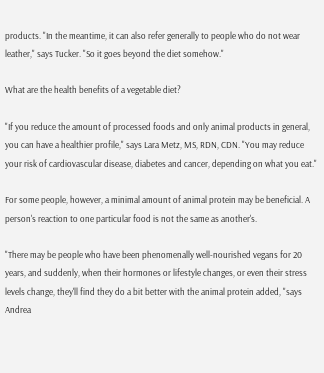products. "In the meantime, it can also refer generally to people who do not wear leather," says Tucker. "So it goes beyond the diet somehow."

What are the health benefits of a vegetable diet?

"If you reduce the amount of processed foods and only animal products in general, you can have a healthier profile," says Lara Metz, MS, RDN, CDN. "You may reduce your risk of cardiovascular disease, diabetes and cancer, depending on what you eat."

For some people, however, a minimal amount of animal protein may be beneficial. A person's reaction to one particular food is not the same as another's.

"There may be people who have been phenomenally well-nourished vegans for 20 years, and suddenly, when their hormones or lifestyle changes, or even their stress levels change, they'll find they do a bit better with the animal protein added, "says Andrea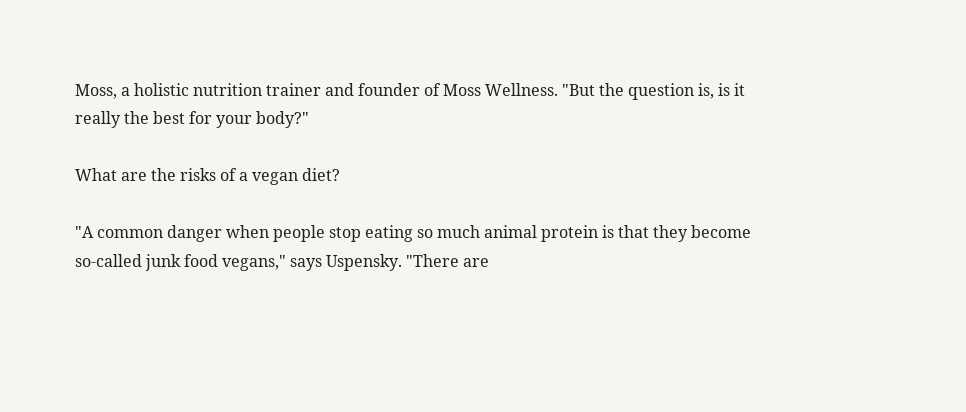Moss, a holistic nutrition trainer and founder of Moss Wellness. "But the question is, is it really the best for your body?"

What are the risks of a vegan diet?

"A common danger when people stop eating so much animal protein is that they become so-called junk food vegans," says Uspensky. "There are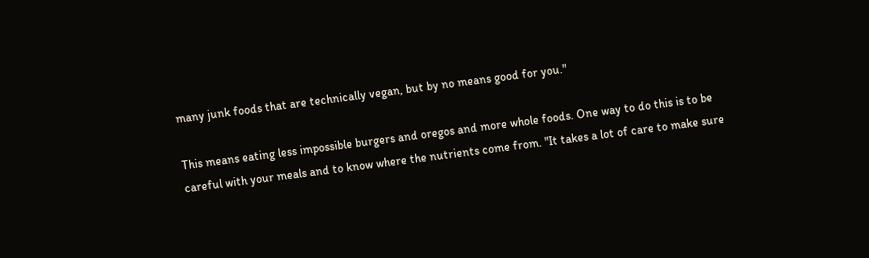many junk foods that are technically vegan, but by no means good for you."

This means eating less impossible burgers and oregos and more whole foods. One way to do this is to be careful with your meals and to know where the nutrients come from. "It takes a lot of care to make sure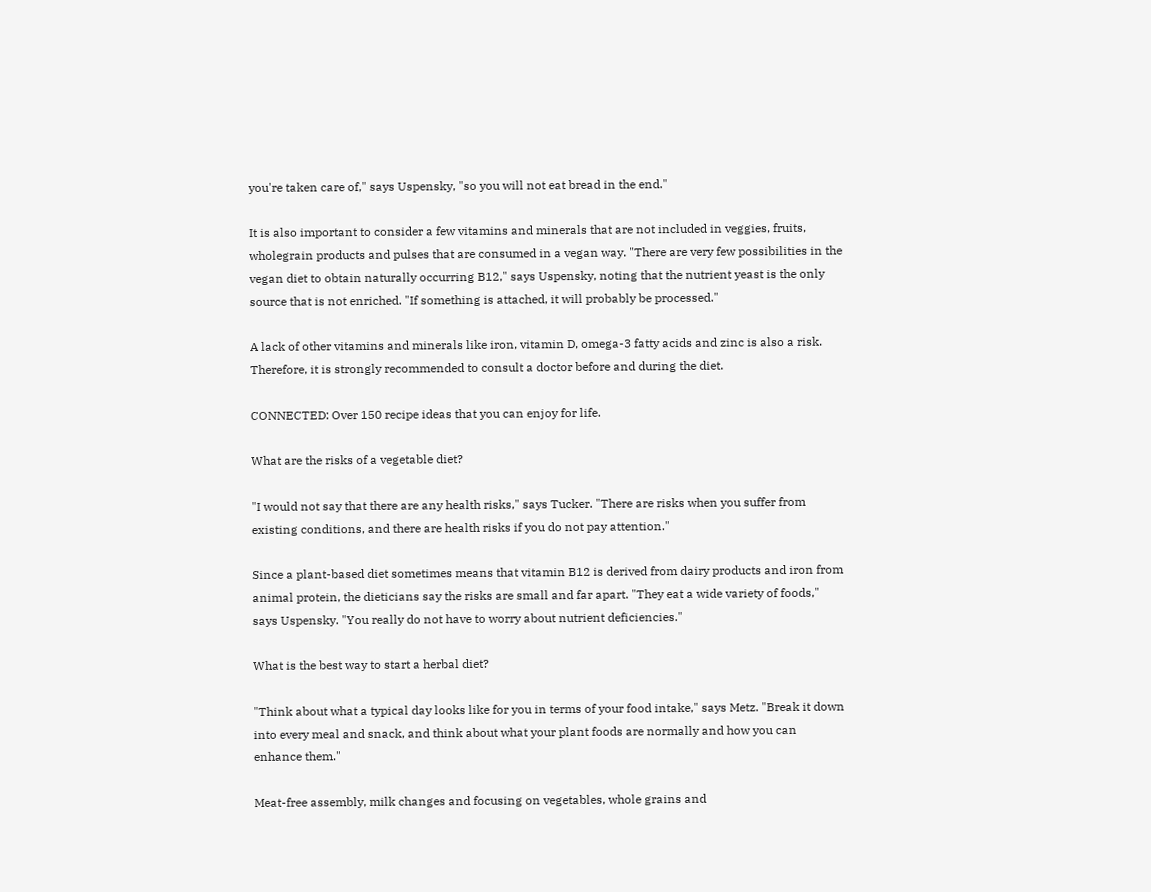you're taken care of," says Uspensky, "so you will not eat bread in the end."

It is also important to consider a few vitamins and minerals that are not included in veggies, fruits, wholegrain products and pulses that are consumed in a vegan way. "There are very few possibilities in the vegan diet to obtain naturally occurring B12," says Uspensky, noting that the nutrient yeast is the only source that is not enriched. "If something is attached, it will probably be processed."

A lack of other vitamins and minerals like iron, vitamin D, omega-3 fatty acids and zinc is also a risk. Therefore, it is strongly recommended to consult a doctor before and during the diet.

CONNECTED: Over 150 recipe ideas that you can enjoy for life.

What are the risks of a vegetable diet?

"I would not say that there are any health risks," says Tucker. "There are risks when you suffer from existing conditions, and there are health risks if you do not pay attention."

Since a plant-based diet sometimes means that vitamin B12 is derived from dairy products and iron from animal protein, the dieticians say the risks are small and far apart. "They eat a wide variety of foods," says Uspensky. "You really do not have to worry about nutrient deficiencies."

What is the best way to start a herbal diet?

"Think about what a typical day looks like for you in terms of your food intake," says Metz. "Break it down into every meal and snack, and think about what your plant foods are normally and how you can enhance them."

Meat-free assembly, milk changes and focusing on vegetables, whole grains and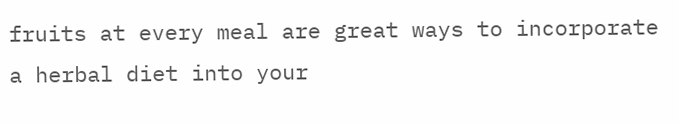fruits at every meal are great ways to incorporate a herbal diet into your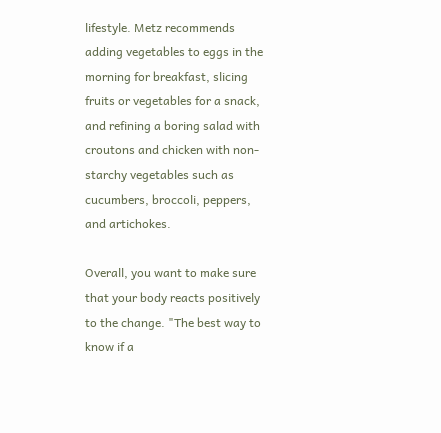lifestyle. Metz recommends adding vegetables to eggs in the morning for breakfast, slicing fruits or vegetables for a snack, and refining a boring salad with croutons and chicken with non-starchy vegetables such as cucumbers, broccoli, peppers, and artichokes.

Overall, you want to make sure that your body reacts positively to the change. "The best way to know if a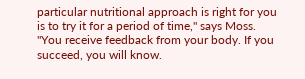particular nutritional approach is right for you is to try it for a period of time," says Moss. "You receive feedback from your body. If you succeed, you will know.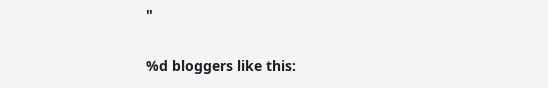"

%d bloggers like this: